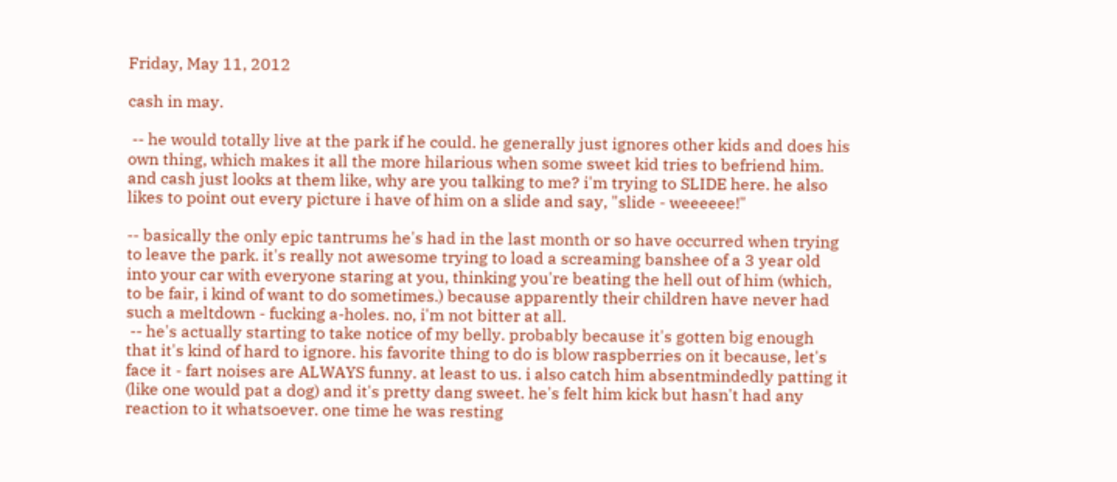Friday, May 11, 2012

cash in may.

 -- he would totally live at the park if he could. he generally just ignores other kids and does his own thing, which makes it all the more hilarious when some sweet kid tries to befriend him. and cash just looks at them like, why are you talking to me? i'm trying to SLIDE here. he also likes to point out every picture i have of him on a slide and say, "slide - weeeeee!"

-- basically the only epic tantrums he's had in the last month or so have occurred when trying to leave the park. it's really not awesome trying to load a screaming banshee of a 3 year old into your car with everyone staring at you, thinking you're beating the hell out of him (which, to be fair, i kind of want to do sometimes.) because apparently their children have never had such a meltdown - fucking a-holes. no, i'm not bitter at all.
 -- he's actually starting to take notice of my belly. probably because it's gotten big enough that it's kind of hard to ignore. his favorite thing to do is blow raspberries on it because, let's face it - fart noises are ALWAYS funny. at least to us. i also catch him absentmindedly patting it (like one would pat a dog) and it's pretty dang sweet. he's felt him kick but hasn't had any reaction to it whatsoever. one time he was resting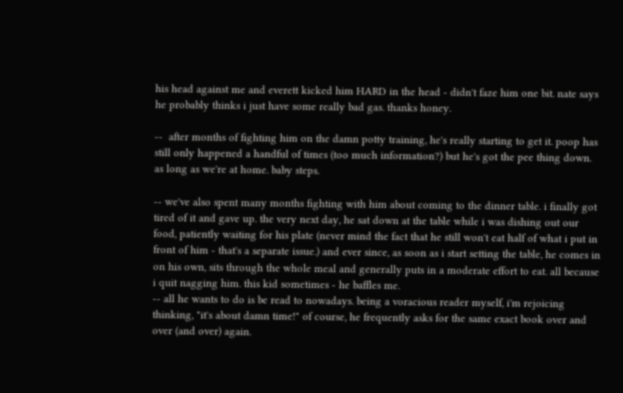his head against me and everett kicked him HARD in the head - didn't faze him one bit. nate says he probably thinks i just have some really bad gas. thanks honey.

--  after months of fighting him on the damn potty training, he's really starting to get it. poop has still only happened a handful of times (too much information?) but he's got the pee thing down. as long as we're at home. baby steps.

-- we've also spent many months fighting with him about coming to the dinner table. i finally got tired of it and gave up. the very next day, he sat down at the table while i was dishing out our food, patiently waiting for his plate (never mind the fact that he still won't eat half of what i put in front of him - that's a separate issue.) and ever since, as soon as i start setting the table, he comes in on his own, sits through the whole meal and generally puts in a moderate effort to eat. all because i quit nagging him. this kid sometimes - he baffles me.
-- all he wants to do is be read to nowadays. being a voracious reader myself, i'm rejoicing thinking, "it's about damn time!" of course, he frequently asks for the same exact book over and over (and over) again.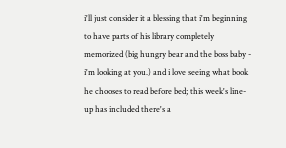i'll just consider it a blessing that i'm beginning to have parts of his library completely memorized (big hungry bear and the boss baby - i'm looking at you.) and i love seeing what book he chooses to read before bed; this week's line-up has included there's a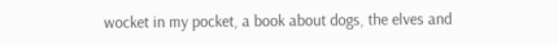wocket in my pocket, a book about dogs, the elves and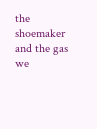the shoemaker and the gas we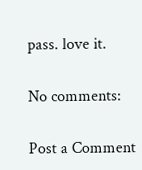pass. love it.

No comments:

Post a Comment